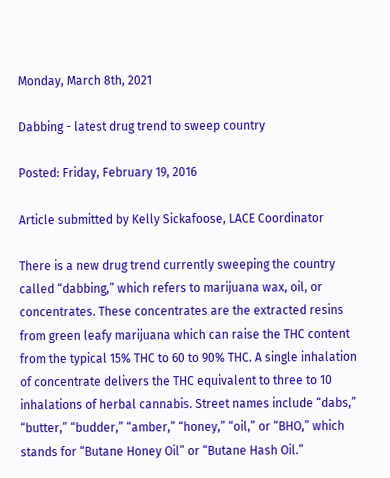Monday, March 8th, 2021

Dabbing - latest drug trend to sweep country

Posted: Friday, February 19, 2016

Article submitted by Kelly Sickafoose, LACE Coordinator

There is a new drug trend currently sweeping the country called “dabbing,” which refers to marijuana wax, oil, or concentrates. These concentrates are the extracted resins from green leafy marijuana which can raise the THC content from the typical 15% THC to 60 to 90% THC. A single inhalation of concentrate delivers the THC equivalent to three to 10 inhalations of herbal cannabis. Street names include “dabs,” “butter,” “budder,” “amber,” “honey,” “oil,” or “BHO,” which stands for “Butane Honey Oil” or “Butane Hash Oil.”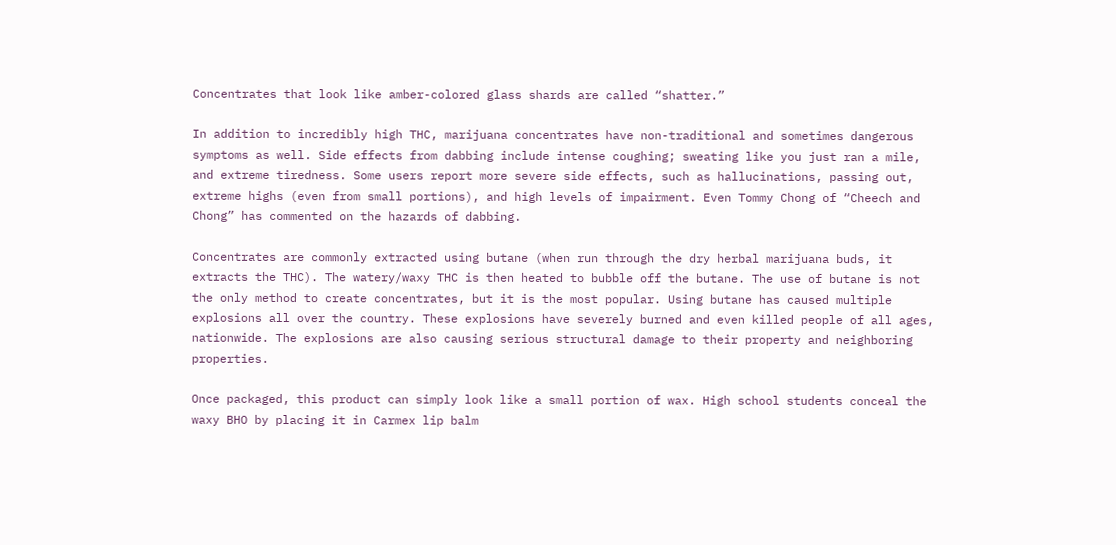Concentrates that look like amber-colored glass shards are called “shatter.”

In addition to incredibly high THC, marijuana concentrates have non-traditional and sometimes dangerous symptoms as well. Side effects from dabbing include intense coughing; sweating like you just ran a mile, and extreme tiredness. Some users report more severe side effects, such as hallucinations, passing out, extreme highs (even from small portions), and high levels of impairment. Even Tommy Chong of “Cheech and Chong” has commented on the hazards of dabbing.

Concentrates are commonly extracted using butane (when run through the dry herbal marijuana buds, it extracts the THC). The watery/waxy THC is then heated to bubble off the butane. The use of butane is not the only method to create concentrates, but it is the most popular. Using butane has caused multiple explosions all over the country. These explosions have severely burned and even killed people of all ages, nationwide. The explosions are also causing serious structural damage to their property and neighboring properties.

Once packaged, this product can simply look like a small portion of wax. High school students conceal the waxy BHO by placing it in Carmex lip balm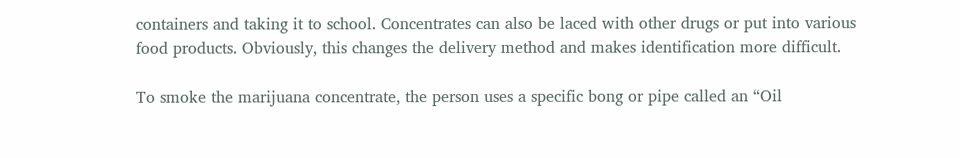containers and taking it to school. Concentrates can also be laced with other drugs or put into various food products. Obviously, this changes the delivery method and makes identification more difficult.

To smoke the marijuana concentrate, the person uses a specific bong or pipe called an “Oil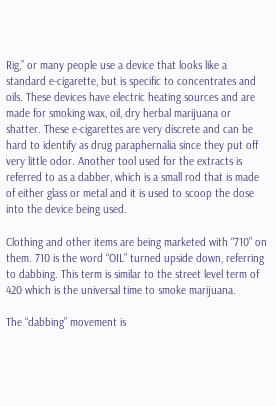Rig,” or many people use a device that looks like a standard e-cigarette, but is specific to concentrates and oils. These devices have electric heating sources and are made for smoking wax, oil, dry herbal marijuana or shatter. These e-cigarettes are very discrete and can be hard to identify as drug paraphernalia since they put off very little odor. Another tool used for the extracts is referred to as a dabber, which is a small rod that is made of either glass or metal and it is used to scoop the dose into the device being used.

Clothing and other items are being marketed with “710” on them. 710 is the word “OIL” turned upside down, referring to dabbing. This term is similar to the street level term of 420 which is the universal time to smoke marijuana.

The “dabbing” movement is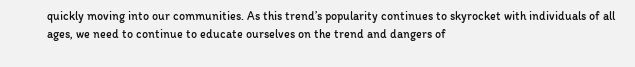quickly moving into our communities. As this trend’s popularity continues to skyrocket with individuals of all ages, we need to continue to educate ourselves on the trend and dangers of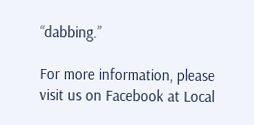“dabbing.”

For more information, please visit us on Facebook at Local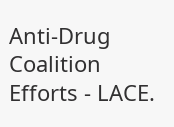Anti-Drug Coalition Efforts - LACE.